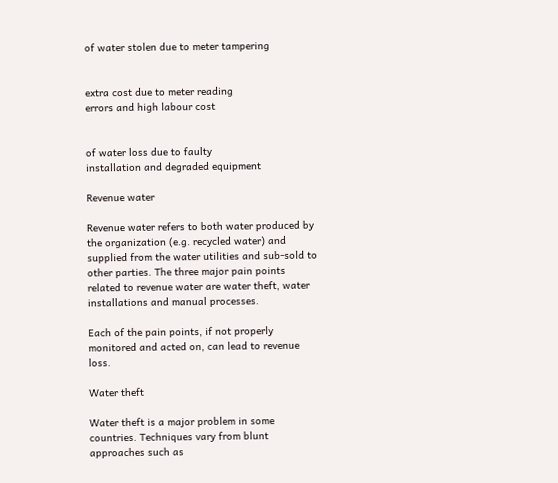of water stolen due to meter tampering


extra cost due to meter reading
errors and high labour cost


of water loss due to faulty
installation and degraded equipment

Revenue water

Revenue water refers to both water produced by the organization (e.g. recycled water) and supplied from the water utilities and sub-sold to other parties. The three major pain points related to revenue water are water theft, water installations and manual processes.

Each of the pain points, if not properly monitored and acted on, can lead to revenue loss.

Water theft

Water theft is a major problem in some countries. Techniques vary from blunt approaches such as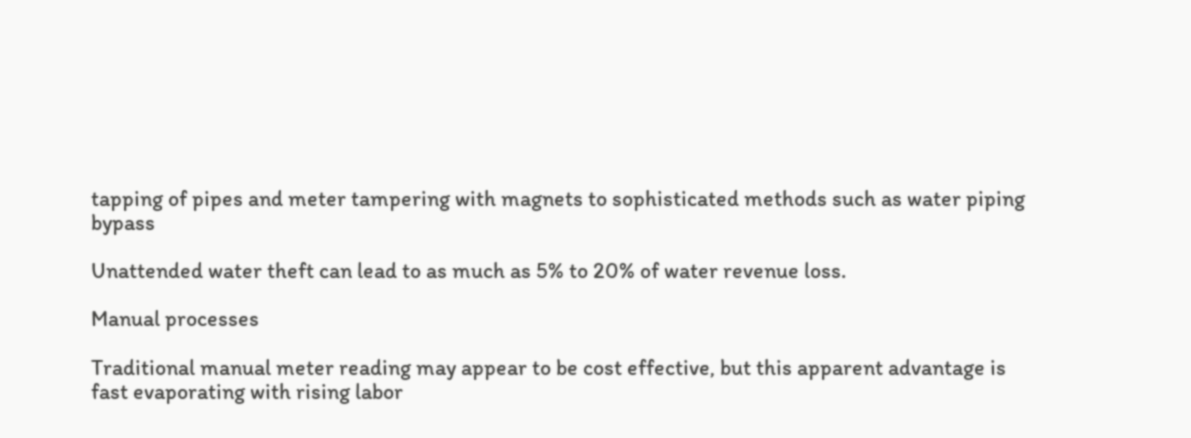tapping of pipes and meter tampering with magnets to sophisticated methods such as water piping bypass

Unattended water theft can lead to as much as 5% to 20% of water revenue loss.

Manual processes

Traditional manual meter reading may appear to be cost effective, but this apparent advantage is fast evaporating with rising labor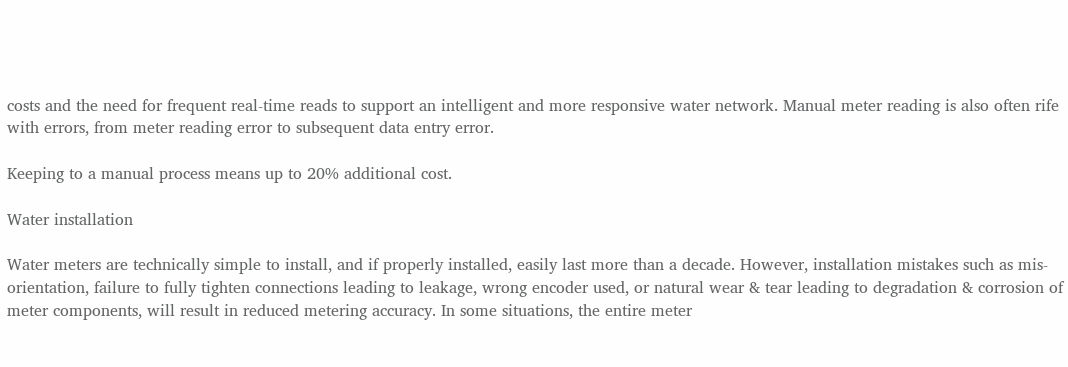costs and the need for frequent real-time reads to support an intelligent and more responsive water network. Manual meter reading is also often rife with errors, from meter reading error to subsequent data entry error.

Keeping to a manual process means up to 20% additional cost.

Water installation

Water meters are technically simple to install, and if properly installed, easily last more than a decade. However, installation mistakes such as mis-orientation, failure to fully tighten connections leading to leakage, wrong encoder used, or natural wear & tear leading to degradation & corrosion of meter components, will result in reduced metering accuracy. In some situations, the entire meter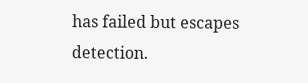has failed but escapes detection.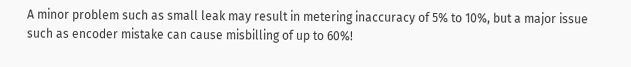A minor problem such as small leak may result in metering inaccuracy of 5% to 10%, but a major issue such as encoder mistake can cause misbilling of up to 60%!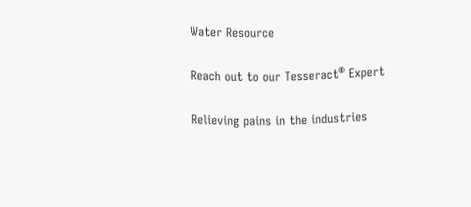Water Resource

Reach out to our Tesseract® Expert

Relieving pains in the industries